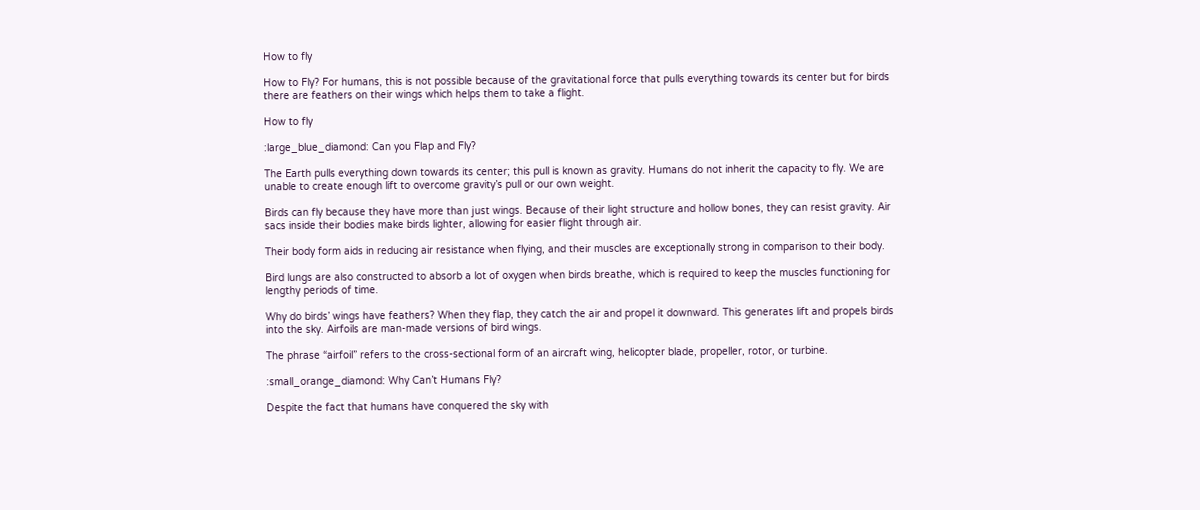How to fly

How to Fly? For humans, this is not possible because of the gravitational force that pulls everything towards its center but for birds there are feathers on their wings which helps them to take a flight.

How to fly

:large_blue_diamond: Can you Flap and Fly?

The Earth pulls everything down towards its center; this pull is known as gravity. Humans do not inherit the capacity to fly. We are unable to create enough lift to overcome gravity’s pull or our own weight.

Birds can fly because they have more than just wings. Because of their light structure and hollow bones, they can resist gravity. Air sacs inside their bodies make birds lighter, allowing for easier flight through air.

Their body form aids in reducing air resistance when flying, and their muscles are exceptionally strong in comparison to their body.

Bird lungs are also constructed to absorb a lot of oxygen when birds breathe, which is required to keep the muscles functioning for lengthy periods of time.

Why do birds’ wings have feathers? When they flap, they catch the air and propel it downward. This generates lift and propels birds into the sky. Airfoils are man-made versions of bird wings.

The phrase “airfoil” refers to the cross-sectional form of an aircraft wing, helicopter blade, propeller, rotor, or turbine.

:small_orange_diamond: Why Can’t Humans Fly?

Despite the fact that humans have conquered the sky with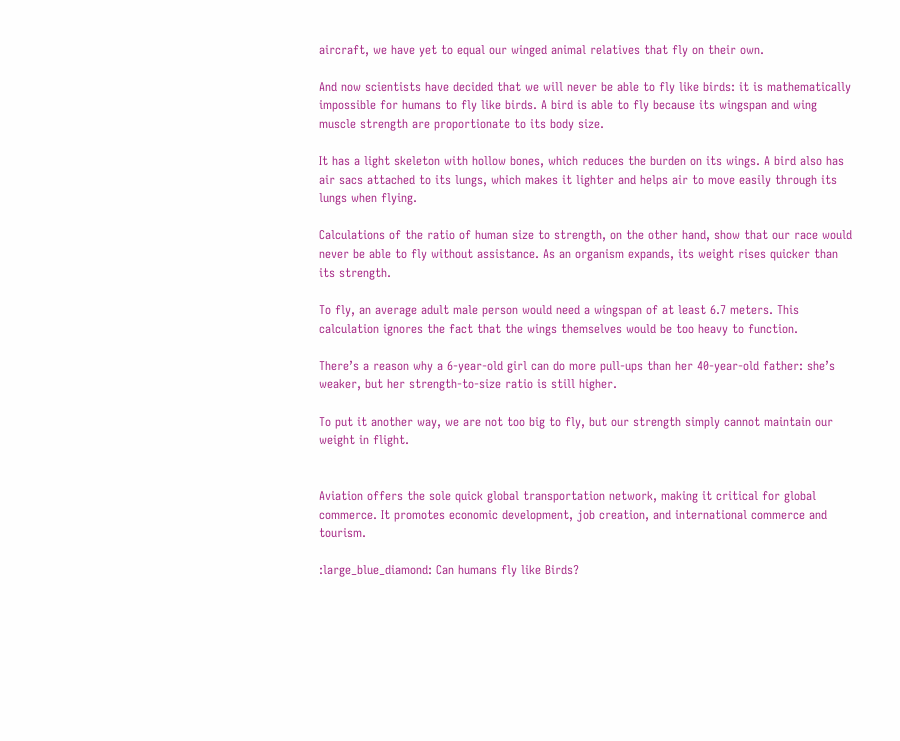aircraft, we have yet to equal our winged animal relatives that fly on their own.

And now scientists have decided that we will never be able to fly like birds: it is mathematically impossible for humans to fly like birds. A bird is able to fly because its wingspan and wing muscle strength are proportionate to its body size.

It has a light skeleton with hollow bones, which reduces the burden on its wings. A bird also has air sacs attached to its lungs, which makes it lighter and helps air to move easily through its lungs when flying.

Calculations of the ratio of human size to strength, on the other hand, show that our race would never be able to fly without assistance. As an organism expands, its weight rises quicker than its strength.

To fly, an average adult male person would need a wingspan of at least 6.7 meters. This calculation ignores the fact that the wings themselves would be too heavy to function.

There’s a reason why a 6-year-old girl can do more pull-ups than her 40-year-old father: she’s weaker, but her strength-to-size ratio is still higher.

To put it another way, we are not too big to fly, but our strength simply cannot maintain our weight in flight.


Aviation offers the sole quick global transportation network, making it critical for global commerce. It promotes economic development, job creation, and international commerce and tourism.

:large_blue_diamond: Can humans fly like Birds?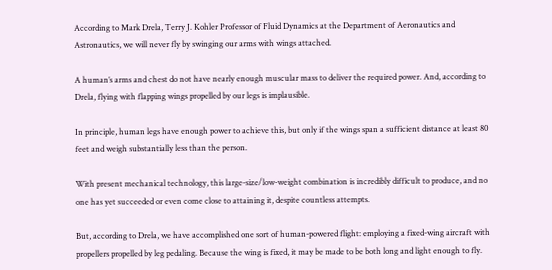According to Mark Drela, Terry J. Kohler Professor of Fluid Dynamics at the Department of Aeronautics and Astronautics, we will never fly by swinging our arms with wings attached.

A human’s arms and chest do not have nearly enough muscular mass to deliver the required power. And, according to Drela, flying with flapping wings propelled by our legs is implausible.

In principle, human legs have enough power to achieve this, but only if the wings span a sufficient distance at least 80 feet and weigh substantially less than the person.

With present mechanical technology, this large-size/low-weight combination is incredibly difficult to produce, and no one has yet succeeded or even come close to attaining it, despite countless attempts.

But, according to Drela, we have accomplished one sort of human-powered flight: employing a fixed-wing aircraft with propellers propelled by leg pedaling. Because the wing is fixed, it may be made to be both long and light enough to fly.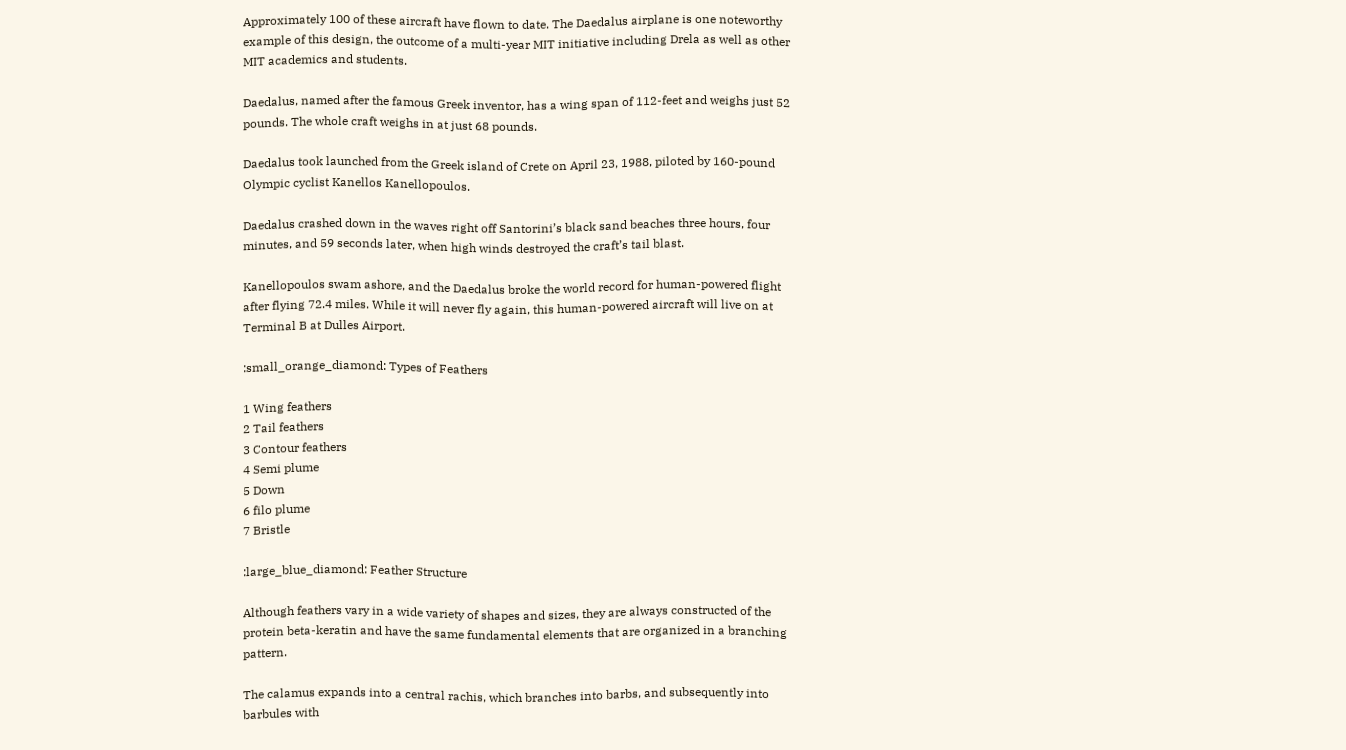Approximately 100 of these aircraft have flown to date. The Daedalus airplane is one noteworthy example of this design, the outcome of a multi-year MIT initiative including Drela as well as other MIT academics and students.

Daedalus, named after the famous Greek inventor, has a wing span of 112-feet and weighs just 52 pounds. The whole craft weighs in at just 68 pounds.

Daedalus took launched from the Greek island of Crete on April 23, 1988, piloted by 160-pound Olympic cyclist Kanellos Kanellopoulos.

Daedalus crashed down in the waves right off Santorini’s black sand beaches three hours, four minutes, and 59 seconds later, when high winds destroyed the craft’s tail blast.

Kanellopoulos swam ashore, and the Daedalus broke the world record for human-powered flight after flying 72.4 miles. While it will never fly again, this human-powered aircraft will live on at Terminal B at Dulles Airport.

:small_orange_diamond: Types of Feathers

1 Wing feathers
2 Tail feathers
3 Contour feathers
4 Semi plume
5 Down
6 filo plume
7 Bristle

:large_blue_diamond: Feather Structure

Although feathers vary in a wide variety of shapes and sizes, they are always constructed of the protein beta-keratin and have the same fundamental elements that are organized in a branching pattern.

The calamus expands into a central rachis, which branches into barbs, and subsequently into barbules with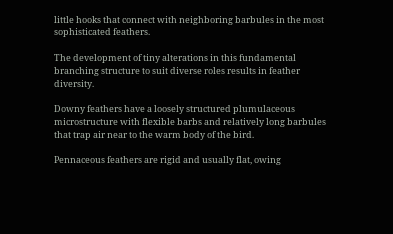little hooks that connect with neighboring barbules in the most sophisticated feathers.

The development of tiny alterations in this fundamental branching structure to suit diverse roles results in feather diversity.

Downy feathers have a loosely structured plumulaceous microstructure with flexible barbs and relatively long barbules that trap air near to the warm body of the bird.

Pennaceous feathers are rigid and usually flat, owing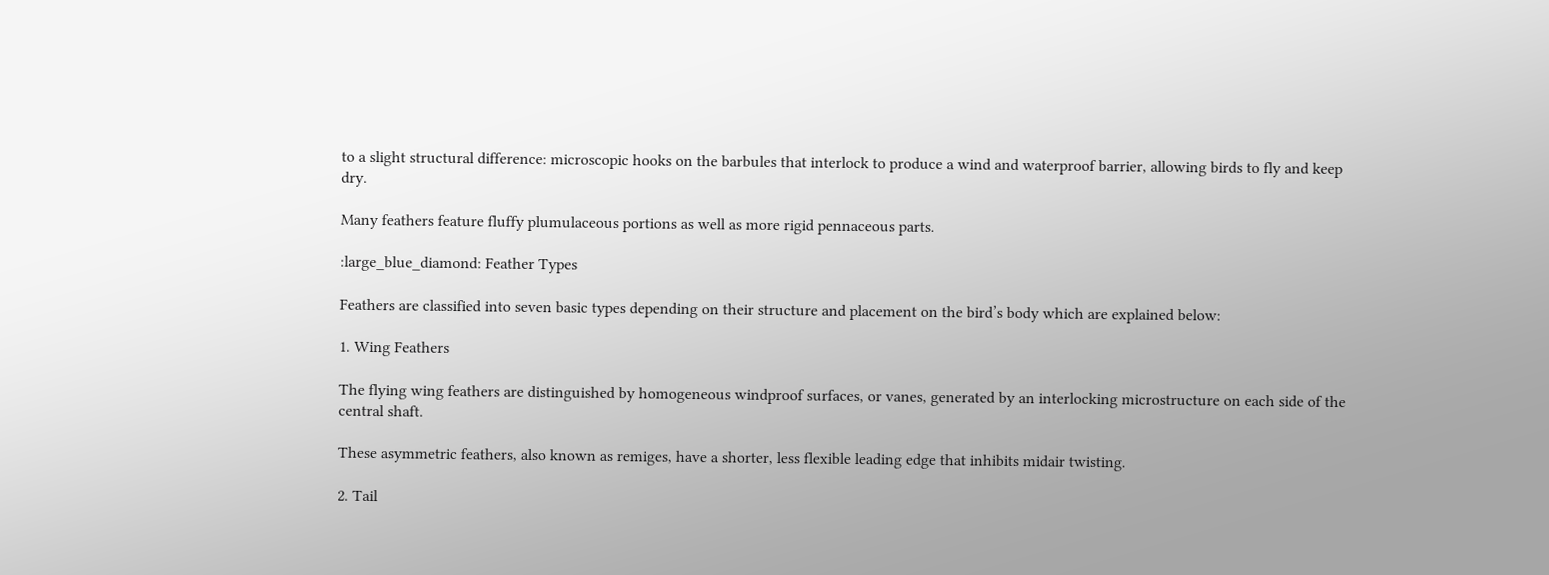to a slight structural difference: microscopic hooks on the barbules that interlock to produce a wind and waterproof barrier, allowing birds to fly and keep dry.

Many feathers feature fluffy plumulaceous portions as well as more rigid pennaceous parts.

:large_blue_diamond: Feather Types

Feathers are classified into seven basic types depending on their structure and placement on the bird’s body which are explained below:

1. Wing Feathers

The flying wing feathers are distinguished by homogeneous windproof surfaces, or vanes, generated by an interlocking microstructure on each side of the central shaft.

These asymmetric feathers, also known as remiges, have a shorter, less flexible leading edge that inhibits midair twisting.

2. Tail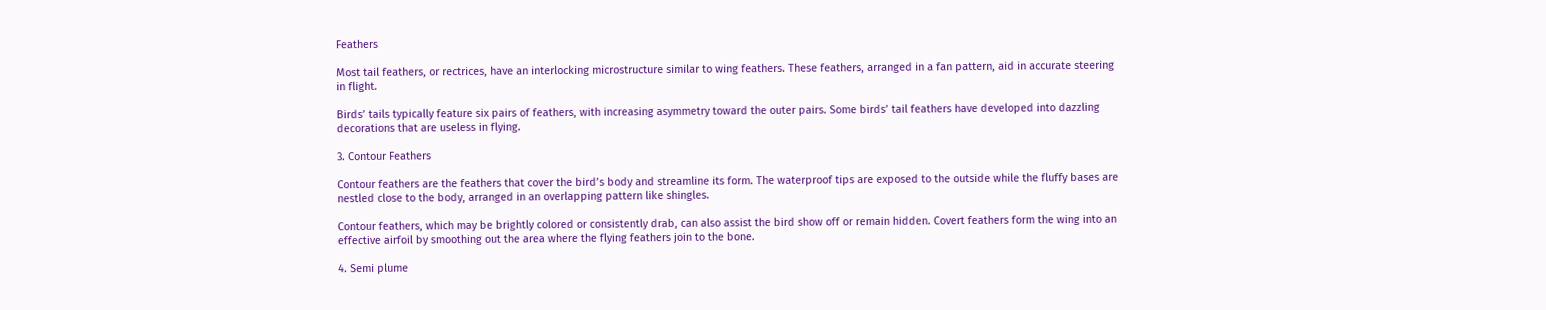Feathers

Most tail feathers, or rectrices, have an interlocking microstructure similar to wing feathers. These feathers, arranged in a fan pattern, aid in accurate steering in flight.

Birds’ tails typically feature six pairs of feathers, with increasing asymmetry toward the outer pairs. Some birds’ tail feathers have developed into dazzling decorations that are useless in flying.

3. Contour Feathers

Contour feathers are the feathers that cover the bird’s body and streamline its form. The waterproof tips are exposed to the outside while the fluffy bases are nestled close to the body, arranged in an overlapping pattern like shingles.

Contour feathers, which may be brightly colored or consistently drab, can also assist the bird show off or remain hidden. Covert feathers form the wing into an effective airfoil by smoothing out the area where the flying feathers join to the bone.

4. Semi plume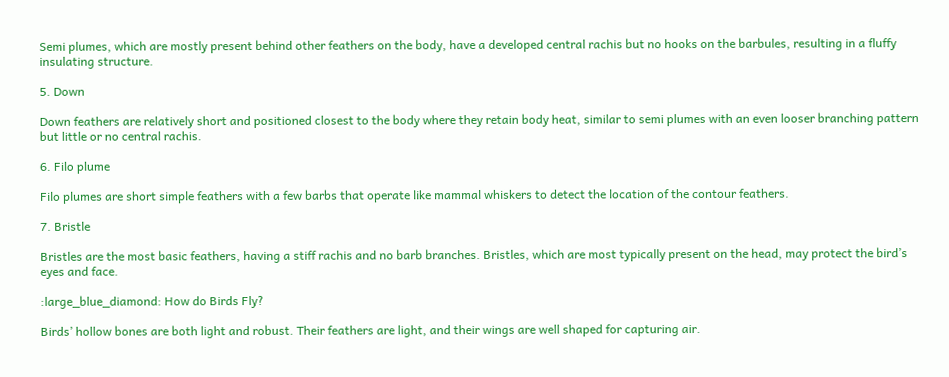Semi plumes, which are mostly present behind other feathers on the body, have a developed central rachis but no hooks on the barbules, resulting in a fluffy insulating structure.

5. Down

Down feathers are relatively short and positioned closest to the body where they retain body heat, similar to semi plumes with an even looser branching pattern but little or no central rachis.

6. Filo plume

Filo plumes are short simple feathers with a few barbs that operate like mammal whiskers to detect the location of the contour feathers.

7. Bristle

Bristles are the most basic feathers, having a stiff rachis and no barb branches. Bristles, which are most typically present on the head, may protect the bird’s eyes and face.

:large_blue_diamond: How do Birds Fly?

Birds’ hollow bones are both light and robust. Their feathers are light, and their wings are well shaped for capturing air.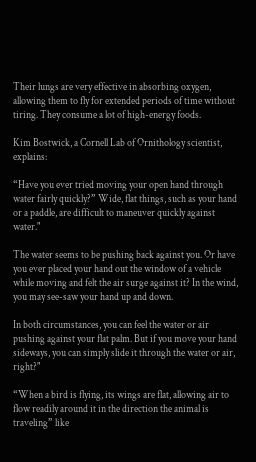Their lungs are very effective in absorbing oxygen, allowing them to fly for extended periods of time without tiring. They consume a lot of high-energy foods.

Kim Bostwick, a Cornell Lab of Ornithology scientist, explains:

“Have you ever tried moving your open hand through water fairly quickly?” Wide, flat things, such as your hand or a paddle, are difficult to maneuver quickly against water."

The water seems to be pushing back against you. Or have you ever placed your hand out the window of a vehicle while moving and felt the air surge against it? In the wind, you may see-saw your hand up and down.

In both circumstances, you can feel the water or air pushing against your flat palm. But if you move your hand sideways, you can simply slide it through the water or air, right?"

“When a bird is flying, its wings are flat, allowing air to flow readily around it in the direction the animal is traveling” like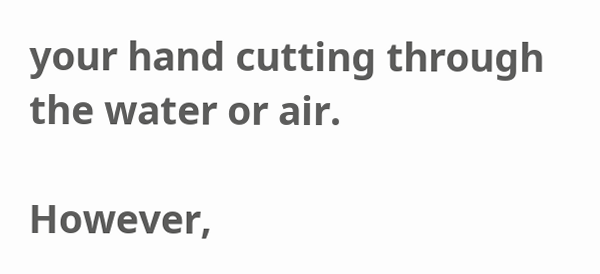your hand cutting through the water or air.

However,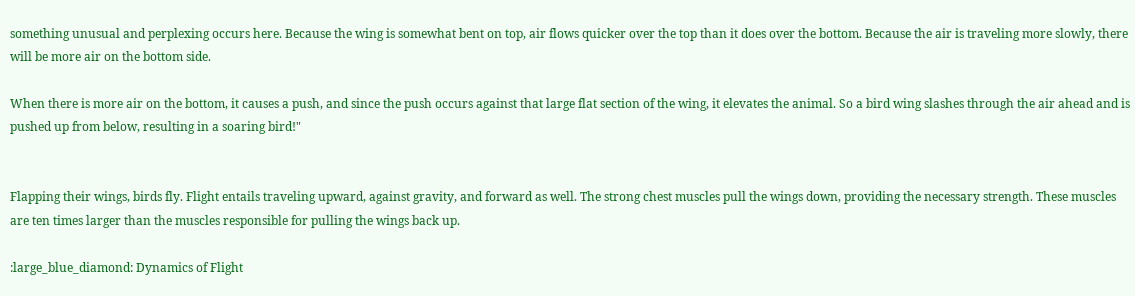something unusual and perplexing occurs here. Because the wing is somewhat bent on top, air flows quicker over the top than it does over the bottom. Because the air is traveling more slowly, there will be more air on the bottom side.

When there is more air on the bottom, it causes a push, and since the push occurs against that large flat section of the wing, it elevates the animal. So a bird wing slashes through the air ahead and is pushed up from below, resulting in a soaring bird!"


Flapping their wings, birds fly. Flight entails traveling upward, against gravity, and forward as well. The strong chest muscles pull the wings down, providing the necessary strength. These muscles are ten times larger than the muscles responsible for pulling the wings back up.

:large_blue_diamond: Dynamics of Flight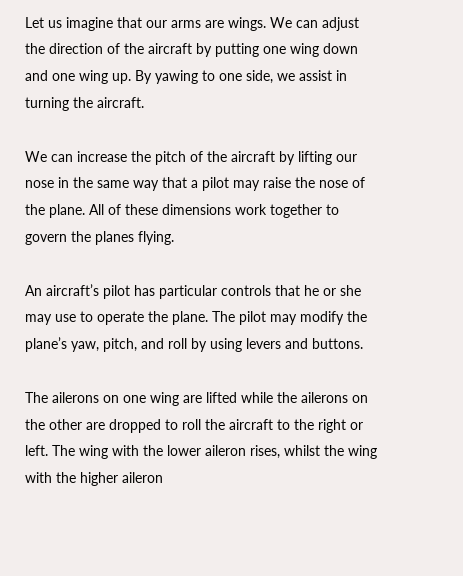Let us imagine that our arms are wings. We can adjust the direction of the aircraft by putting one wing down and one wing up. By yawing to one side, we assist in turning the aircraft.

We can increase the pitch of the aircraft by lifting our nose in the same way that a pilot may raise the nose of the plane. All of these dimensions work together to govern the planes flying.

An aircraft’s pilot has particular controls that he or she may use to operate the plane. The pilot may modify the plane’s yaw, pitch, and roll by using levers and buttons.

The ailerons on one wing are lifted while the ailerons on the other are dropped to roll the aircraft to the right or left. The wing with the lower aileron rises, whilst the wing with the higher aileron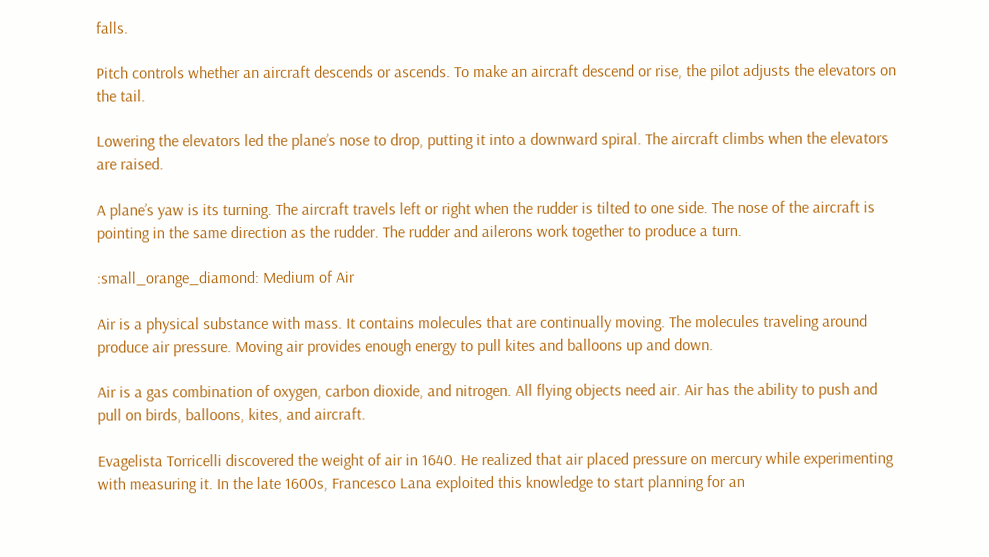falls.

Pitch controls whether an aircraft descends or ascends. To make an aircraft descend or rise, the pilot adjusts the elevators on the tail.

Lowering the elevators led the plane’s nose to drop, putting it into a downward spiral. The aircraft climbs when the elevators are raised.

A plane’s yaw is its turning. The aircraft travels left or right when the rudder is tilted to one side. The nose of the aircraft is pointing in the same direction as the rudder. The rudder and ailerons work together to produce a turn.

:small_orange_diamond: Medium of Air

Air is a physical substance with mass. It contains molecules that are continually moving. The molecules traveling around produce air pressure. Moving air provides enough energy to pull kites and balloons up and down.

Air is a gas combination of oxygen, carbon dioxide, and nitrogen. All flying objects need air. Air has the ability to push and pull on birds, balloons, kites, and aircraft.

Evagelista Torricelli discovered the weight of air in 1640. He realized that air placed pressure on mercury while experimenting with measuring it. In the late 1600s, Francesco Lana exploited this knowledge to start planning for an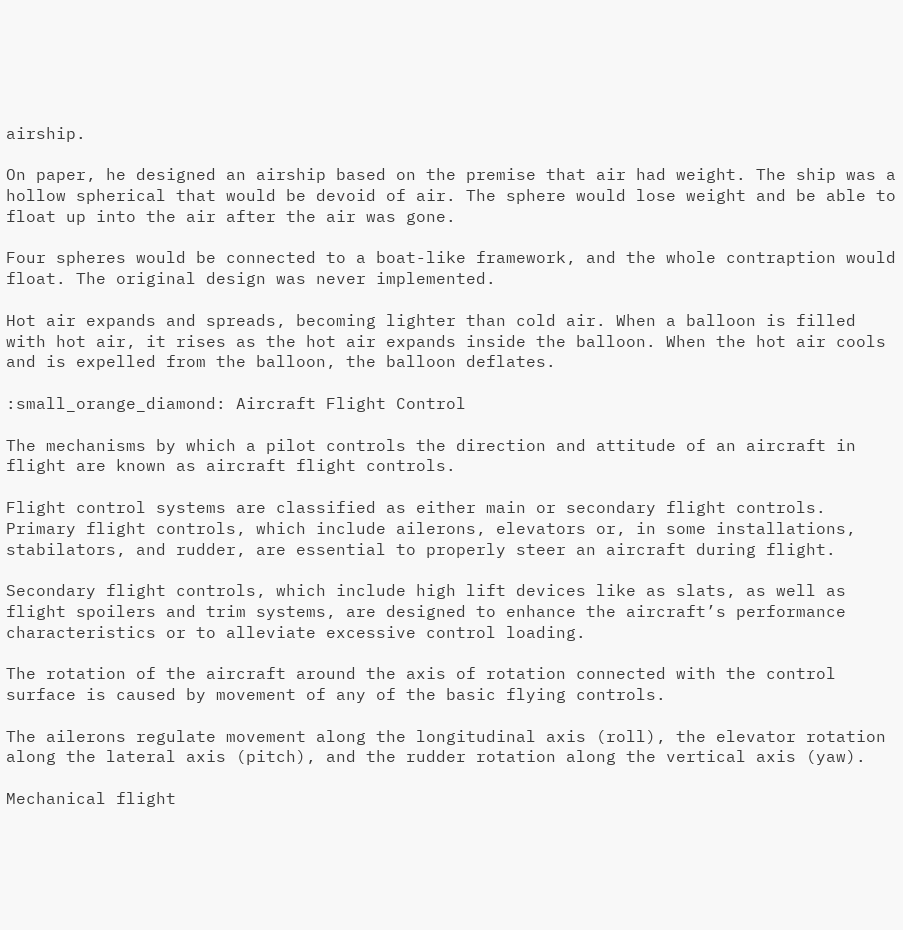airship.

On paper, he designed an airship based on the premise that air had weight. The ship was a hollow spherical that would be devoid of air. The sphere would lose weight and be able to float up into the air after the air was gone.

Four spheres would be connected to a boat-like framework, and the whole contraption would float. The original design was never implemented.

Hot air expands and spreads, becoming lighter than cold air. When a balloon is filled with hot air, it rises as the hot air expands inside the balloon. When the hot air cools and is expelled from the balloon, the balloon deflates.

:small_orange_diamond: Aircraft Flight Control

The mechanisms by which a pilot controls the direction and attitude of an aircraft in flight are known as aircraft flight controls.

Flight control systems are classified as either main or secondary flight controls. Primary flight controls, which include ailerons, elevators or, in some installations, stabilators, and rudder, are essential to properly steer an aircraft during flight.

Secondary flight controls, which include high lift devices like as slats, as well as flight spoilers and trim systems, are designed to enhance the aircraft’s performance characteristics or to alleviate excessive control loading.

The rotation of the aircraft around the axis of rotation connected with the control surface is caused by movement of any of the basic flying controls.

The ailerons regulate movement along the longitudinal axis (roll), the elevator rotation along the lateral axis (pitch), and the rudder rotation along the vertical axis (yaw).

Mechanical flight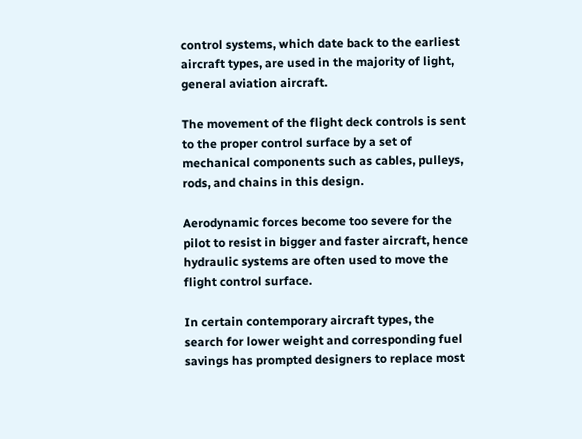control systems, which date back to the earliest aircraft types, are used in the majority of light, general aviation aircraft.

The movement of the flight deck controls is sent to the proper control surface by a set of mechanical components such as cables, pulleys, rods, and chains in this design.

Aerodynamic forces become too severe for the pilot to resist in bigger and faster aircraft, hence hydraulic systems are often used to move the flight control surface.

In certain contemporary aircraft types, the search for lower weight and corresponding fuel savings has prompted designers to replace most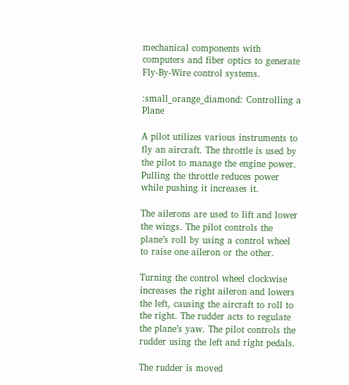mechanical components with computers and fiber optics to generate Fly-By-Wire control systems.

:small_orange_diamond: Controlling a Plane

A pilot utilizes various instruments to fly an aircraft. The throttle is used by the pilot to manage the engine power. Pulling the throttle reduces power while pushing it increases it.

The ailerons are used to lift and lower the wings. The pilot controls the plane’s roll by using a control wheel to raise one aileron or the other.

Turning the control wheel clockwise increases the right aileron and lowers the left, causing the aircraft to roll to the right. The rudder acts to regulate the plane’s yaw. The pilot controls the rudder using the left and right pedals.

The rudder is moved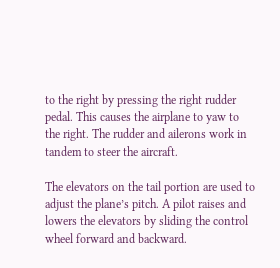to the right by pressing the right rudder pedal. This causes the airplane to yaw to the right. The rudder and ailerons work in tandem to steer the aircraft.

The elevators on the tail portion are used to adjust the plane’s pitch. A pilot raises and lowers the elevators by sliding the control wheel forward and backward.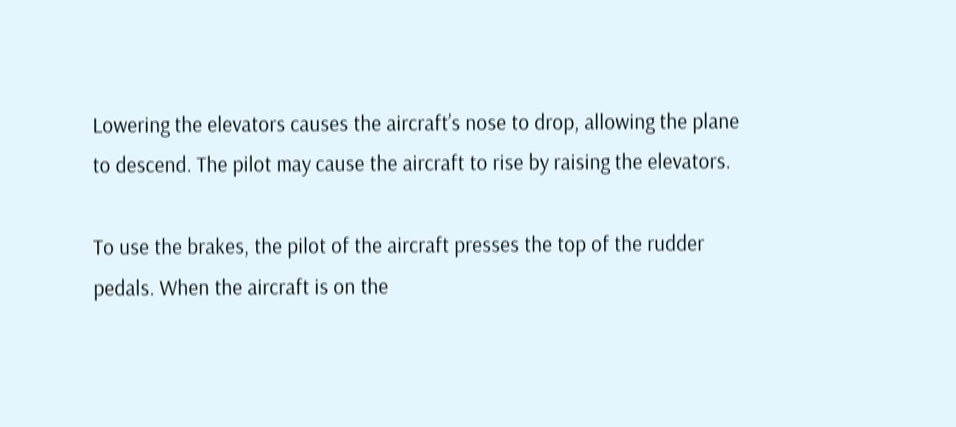Lowering the elevators causes the aircraft’s nose to drop, allowing the plane to descend. The pilot may cause the aircraft to rise by raising the elevators.

To use the brakes, the pilot of the aircraft presses the top of the rudder pedals. When the aircraft is on the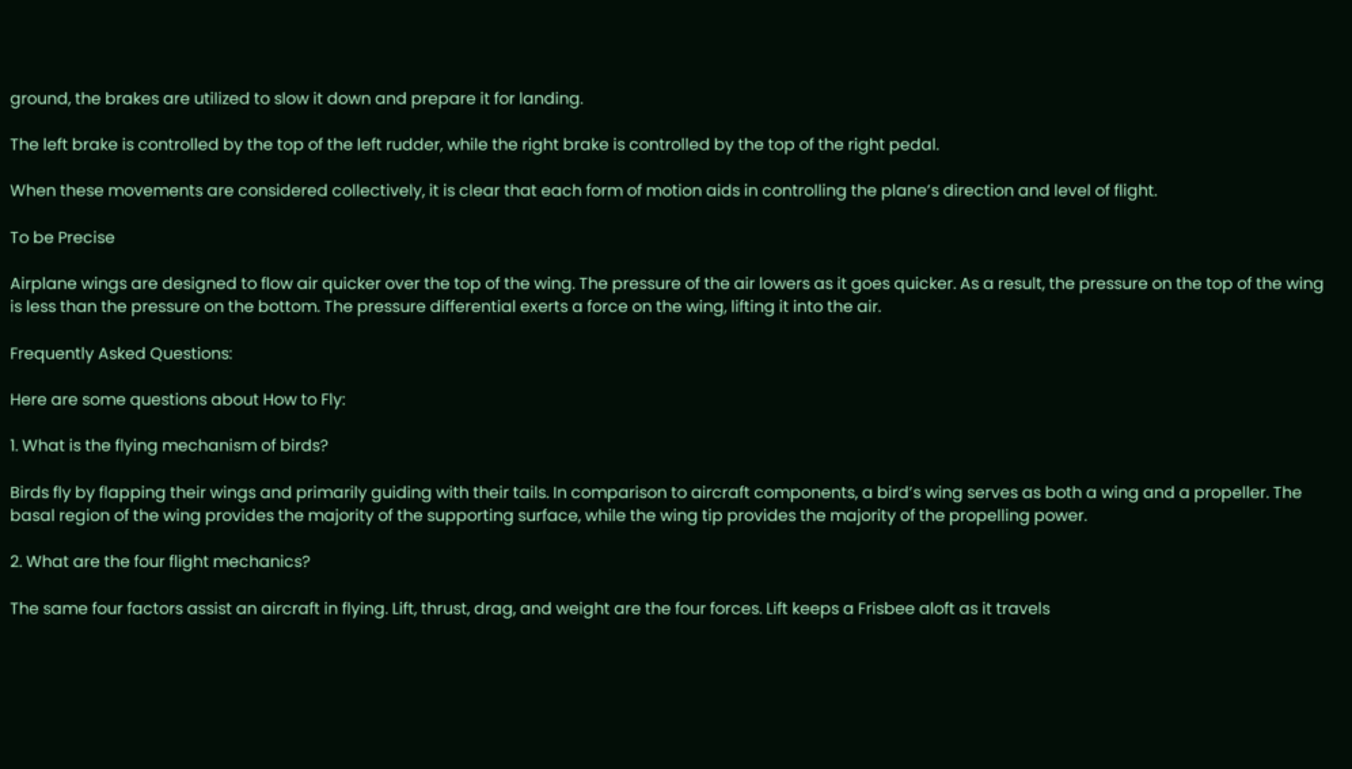ground, the brakes are utilized to slow it down and prepare it for landing.

The left brake is controlled by the top of the left rudder, while the right brake is controlled by the top of the right pedal.

When these movements are considered collectively, it is clear that each form of motion aids in controlling the plane’s direction and level of flight.

To be Precise

Airplane wings are designed to flow air quicker over the top of the wing. The pressure of the air lowers as it goes quicker. As a result, the pressure on the top of the wing is less than the pressure on the bottom. The pressure differential exerts a force on the wing, lifting it into the air.

Frequently Asked Questions:

Here are some questions about How to Fly:

1. What is the flying mechanism of birds?

Birds fly by flapping their wings and primarily guiding with their tails. In comparison to aircraft components, a bird’s wing serves as both a wing and a propeller. The basal region of the wing provides the majority of the supporting surface, while the wing tip provides the majority of the propelling power.

2. What are the four flight mechanics?

The same four factors assist an aircraft in flying. Lift, thrust, drag, and weight are the four forces. Lift keeps a Frisbee aloft as it travels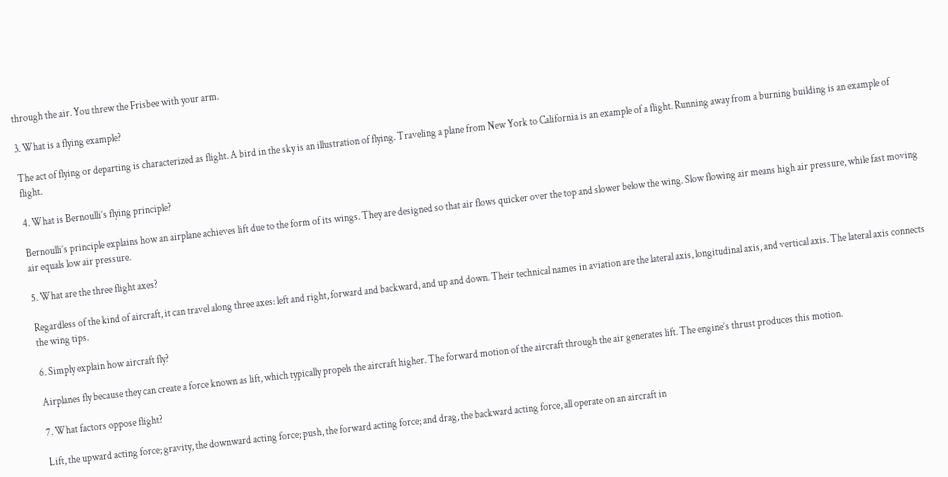through the air. You threw the Frisbee with your arm.

3. What is a flying example?

The act of flying or departing is characterized as flight. A bird in the sky is an illustration of flying. Traveling a plane from New York to California is an example of a flight. Running away from a burning building is an example of flight.

4. What is Bernoulli’s flying principle?

Bernoulli’s principle explains how an airplane achieves lift due to the form of its wings. They are designed so that air flows quicker over the top and slower below the wing. Slow flowing air means high air pressure, while fast moving air equals low air pressure.

5. What are the three flight axes?

Regardless of the kind of aircraft, it can travel along three axes: left and right, forward and backward, and up and down. Their technical names in aviation are the lateral axis, longitudinal axis, and vertical axis. The lateral axis connects the wing tips.

6. Simply explain how aircraft fly?

Airplanes fly because they can create a force known as lift, which typically propels the aircraft higher. The forward motion of the aircraft through the air generates lift. The engine’s thrust produces this motion.

7. What factors oppose flight?

Lift, the upward acting force; gravity, the downward acting force; push, the forward acting force; and drag, the backward acting force, all operate on an aircraft in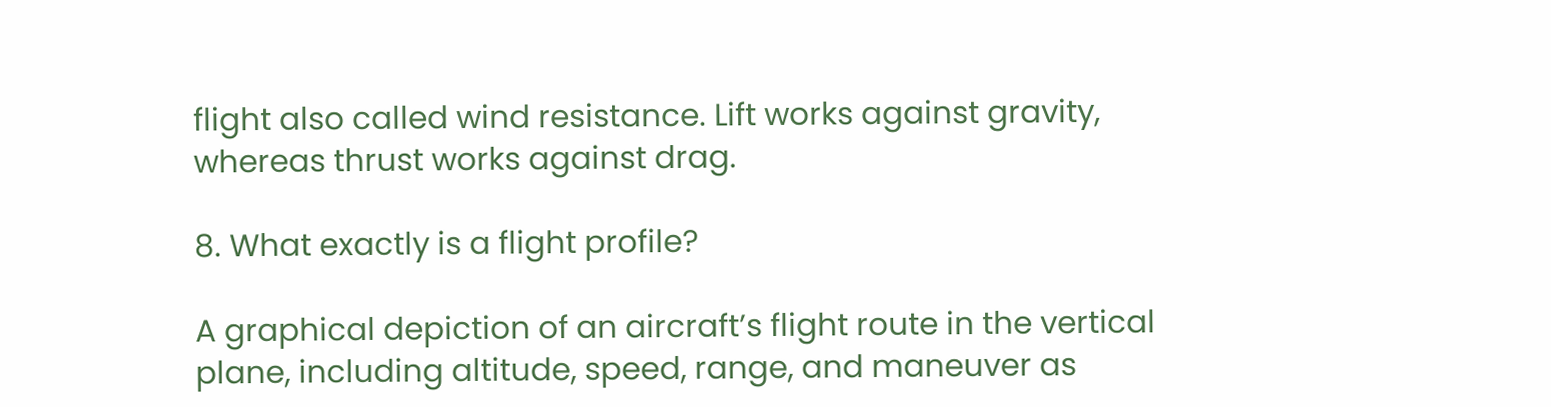flight also called wind resistance. Lift works against gravity, whereas thrust works against drag.

8. What exactly is a flight profile?

A graphical depiction of an aircraft’s flight route in the vertical plane, including altitude, speed, range, and maneuver as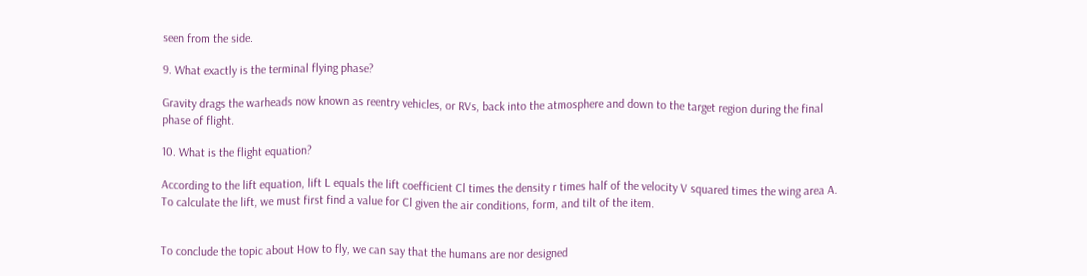seen from the side.

9. What exactly is the terminal flying phase?

Gravity drags the warheads now known as reentry vehicles, or RVs, back into the atmosphere and down to the target region during the final phase of flight.

10. What is the flight equation?

According to the lift equation, lift L equals the lift coefficient Cl times the density r times half of the velocity V squared times the wing area A. To calculate the lift, we must first find a value for Cl given the air conditions, form, and tilt of the item.


To conclude the topic about How to fly, we can say that the humans are nor designed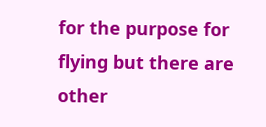for the purpose for flying but there are other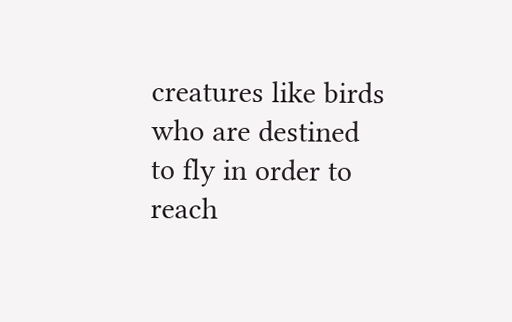creatures like birds who are destined to fly in order to reach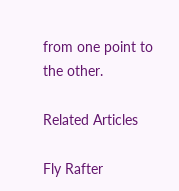from one point to the other.

Related Articles

Fly Rafter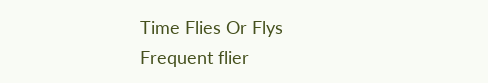Time Flies Or Flys
Frequent flier